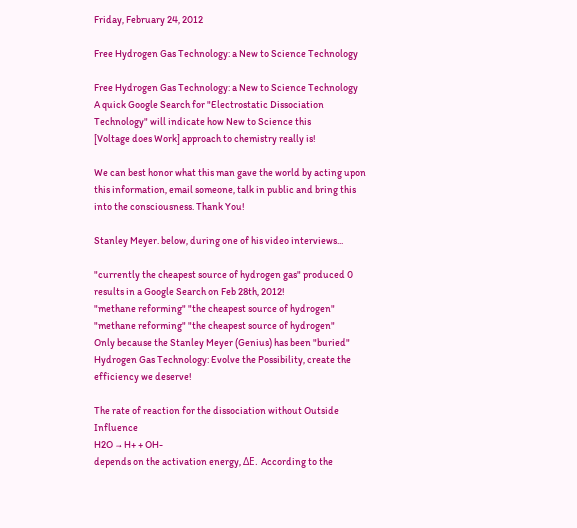Friday, February 24, 2012

Free Hydrogen Gas Technology: a New to Science Technology

Free Hydrogen Gas Technology: a New to Science Technology
A quick Google Search for "Electrostatic Dissociation Technology" will indicate how New to Science this
[Voltage does Work] approach to chemistry really is!

We can best honor what this man gave the world by acting upon this information, email someone, talk in public and bring this into the consciousness. Thank You!

Stanley Meyer. below, during one of his video interviews...

"currently the cheapest source of hydrogen gas" produced 0 results in a Google Search on Feb 28th, 2012!
"methane reforming" "the cheapest source of hydrogen"
"methane reforming" "the cheapest source of hydrogen"
Only because the Stanley Meyer (Genius) has been "buried"
Hydrogen Gas Technology: Evolve the Possibility, create the efficiency we deserve!

The rate of reaction for the dissociation without Outside Influence
H2O → H+ + OH-
depends on the activation energy, ΔE. According to the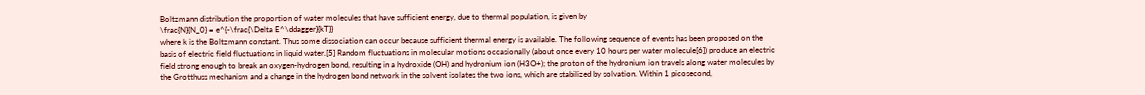Boltzmann distribution the proportion of water molecules that have sufficient energy, due to thermal population, is given by
\frac{N}{N_0} = e^{-\frac{\Delta E^\ddagger}{kT}}
where k is the Boltzmann constant. Thus some dissociation can occur because sufficient thermal energy is available. The following sequence of events has been proposed on the basis of electric field fluctuations in liquid water.[5] Random fluctuations in molecular motions occasionally (about once every 10 hours per water molecule[6]) produce an electric field strong enough to break an oxygen-hydrogen bond, resulting in a hydroxide (OH) and hydronium ion (H3O+); the proton of the hydronium ion travels along water molecules by the Grotthuss mechanism and a change in the hydrogen bond network in the solvent isolates the two ions, which are stabilized by solvation. Within 1 picosecond,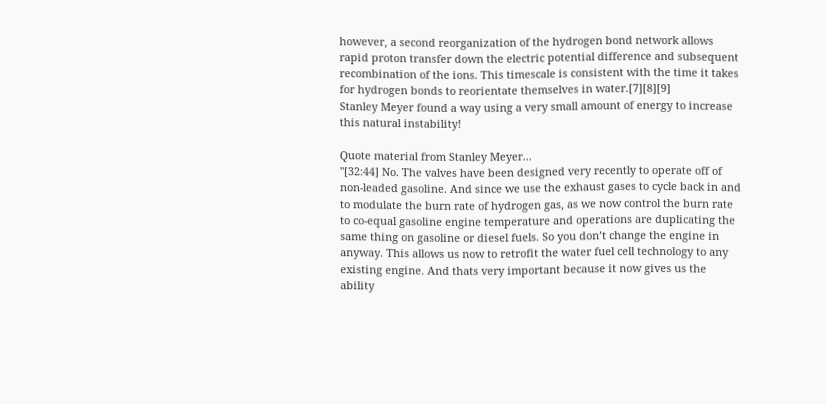however, a second reorganization of the hydrogen bond network allows rapid proton transfer down the electric potential difference and subsequent recombination of the ions. This timescale is consistent with the time it takes for hydrogen bonds to reorientate themselves in water.[7][8][9]
Stanley Meyer found a way using a very small amount of energy to increase this natural instability!

Quote material from Stanley Meyer...
"[32:44] No. The valves have been designed very recently to operate off of non-leaded gasoline. And since we use the exhaust gases to cycle back in and to modulate the burn rate of hydrogen gas, as we now control the burn rate to co-equal gasoline engine temperature and operations are duplicating the same thing on gasoline or diesel fuels. So you don’t change the engine in anyway. This allows us now to retrofit the water fuel cell technology to any existing engine. And thats very important because it now gives us the ability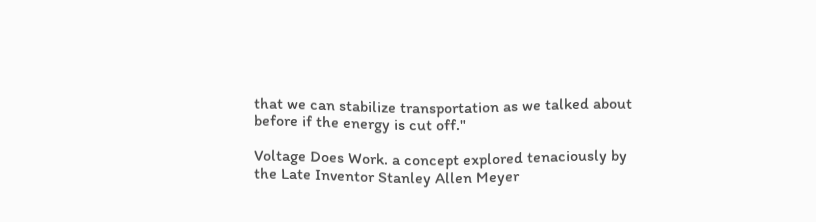that we can stabilize transportation as we talked about before if the energy is cut off."

Voltage Does Work. a concept explored tenaciously by the Late Inventor Stanley Allen Meyer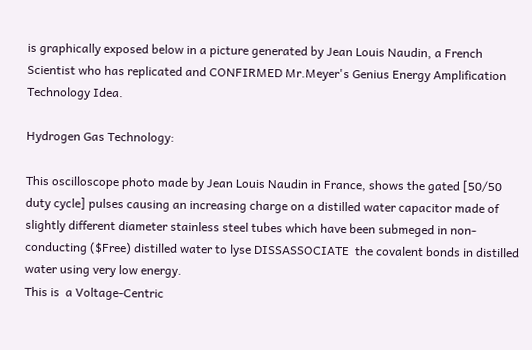is graphically exposed below in a picture generated by Jean Louis Naudin, a French Scientist who has replicated and CONFIRMED Mr.Meyer's Genius Energy Amplification Technology Idea.

Hydrogen Gas Technology:

This oscilloscope photo made by Jean Louis Naudin in France, shows the gated [50/50 duty cycle] pulses causing an increasing charge on a distilled water capacitor made of slightly different diameter stainless steel tubes which have been submeged in non-conducting ($Free) distilled water to lyse DISSASSOCIATE  the covalent bonds in distilled water using very low energy.
This is  a Voltage-Centric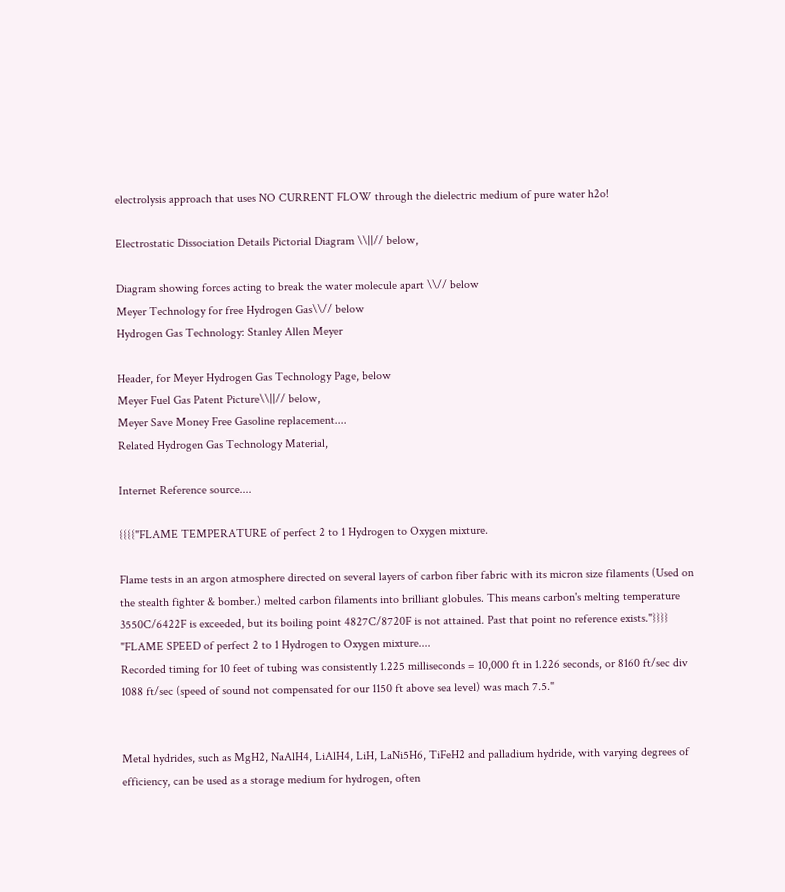electrolysis approach that uses NO CURRENT FLOW through the dielectric medium of pure water h2o!

Electrostatic Dissociation Details Pictorial Diagram \\||// below,

Diagram showing forces acting to break the water molecule apart \\// below
Meyer Technology for free Hydrogen Gas\\// below
Hydrogen Gas Technology: Stanley Allen Meyer

Header, for Meyer Hydrogen Gas Technology Page, below
Meyer Fuel Gas Patent Picture\\||// below,
Meyer Save Money Free Gasoline replacement....
Related Hydrogen Gas Technology Material,

Internet Reference source....

{{{{"FLAME TEMPERATURE of perfect 2 to 1 Hydrogen to Oxygen mixture.

Flame tests in an argon atmosphere directed on several layers of carbon fiber fabric with its micron size filaments (Used on the stealth fighter & bomber.) melted carbon filaments into brilliant globules. This means carbon's melting temperature 3550C/6422F is exceeded, but its boiling point 4827C/8720F is not attained. Past that point no reference exists."}}}}
"FLAME SPEED of perfect 2 to 1 Hydrogen to Oxygen mixture....
Recorded timing for 10 feet of tubing was consistently 1.225 milliseconds = 10,000 ft in 1.226 seconds, or 8160 ft/sec div 1088 ft/sec (speed of sound not compensated for our 1150 ft above sea level) was mach 7.5."


Metal hydrides, such as MgH2, NaAlH4, LiAlH4, LiH, LaNi5H6, TiFeH2 and palladium hydride, with varying degrees of efficiency, can be used as a storage medium for hydrogen, often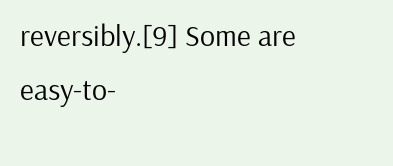reversibly.[9] Some are easy-to-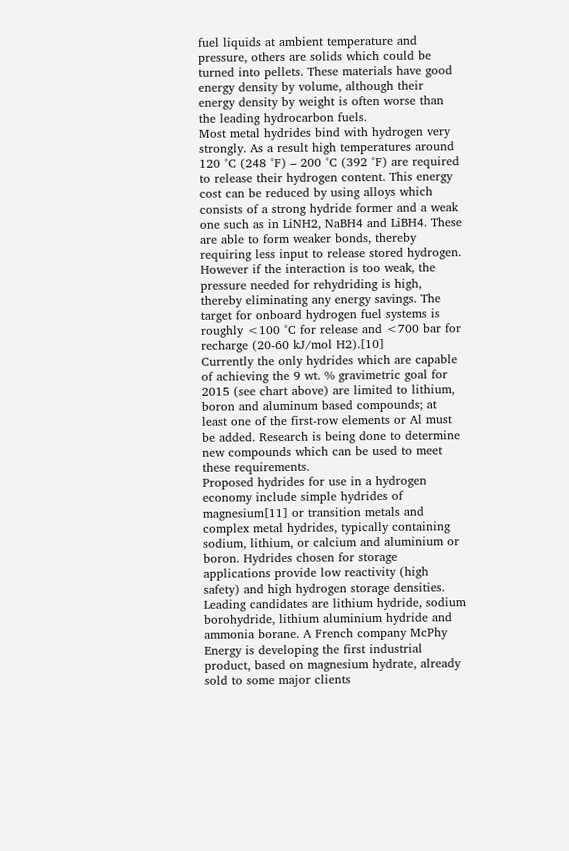fuel liquids at ambient temperature and pressure, others are solids which could be turned into pellets. These materials have good energy density by volume, although their energy density by weight is often worse than the leading hydrocarbon fuels.
Most metal hydrides bind with hydrogen very strongly. As a result high temperatures around 120 °C (248 °F) – 200 °C (392 °F) are required to release their hydrogen content. This energy cost can be reduced by using alloys which consists of a strong hydride former and a weak one such as in LiNH2, NaBH4 and LiBH4. These are able to form weaker bonds, thereby requiring less input to release stored hydrogen. However if the interaction is too weak, the pressure needed for rehydriding is high, thereby eliminating any energy savings. The target for onboard hydrogen fuel systems is roughly <100 °C for release and <700 bar for recharge (20-60 kJ/mol H2).[10]
Currently the only hydrides which are capable of achieving the 9 wt. % gravimetric goal for 2015 (see chart above) are limited to lithium, boron and aluminum based compounds; at least one of the first-row elements or Al must be added. Research is being done to determine new compounds which can be used to meet these requirements.
Proposed hydrides for use in a hydrogen economy include simple hydrides of magnesium[11] or transition metals and complex metal hydrides, typically containing sodium, lithium, or calcium and aluminium or boron. Hydrides chosen for storage applications provide low reactivity (high safety) and high hydrogen storage densities. Leading candidates are lithium hydride, sodium borohydride, lithium aluminium hydride and ammonia borane. A French company McPhy Energy is developing the first industrial product, based on magnesium hydrate, already sold to some major clients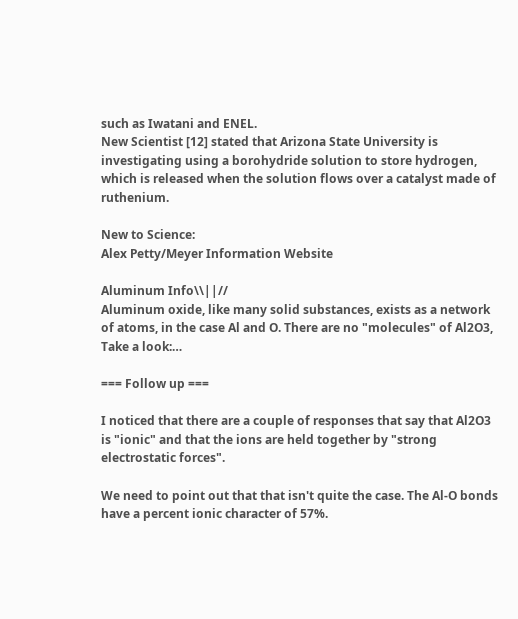such as Iwatani and ENEL.
New Scientist [12] stated that Arizona State University is investigating using a borohydride solution to store hydrogen, which is released when the solution flows over a catalyst made of ruthenium.

New to Science:
Alex Petty/Meyer Information Website

Aluminum Info\\||//
Aluminum oxide, like many solid substances, exists as a network of atoms, in the case Al and O. There are no "molecules" of Al2O3, Take a look:…

=== Follow up ===

I noticed that there are a couple of responses that say that Al2O3 is "ionic" and that the ions are held together by "strong electrostatic forces".

We need to point out that that isn't quite the case. The Al-O bonds have a percent ionic character of 57%.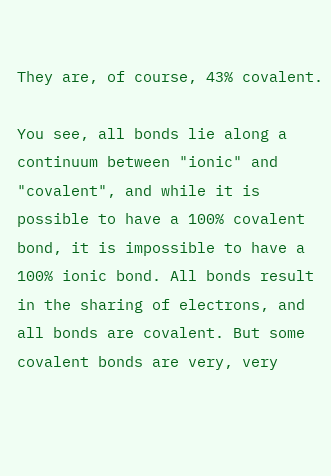They are, of course, 43% covalent.

You see, all bonds lie along a continuum between "ionic" and "covalent", and while it is possible to have a 100% covalent bond, it is impossible to have a 100% ionic bond. All bonds result in the sharing of electrons, and all bonds are covalent. But some covalent bonds are very, very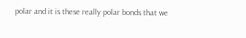polar and it is these really polar bonds that we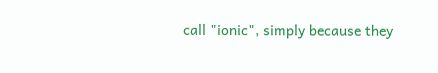call "ionic", simply because they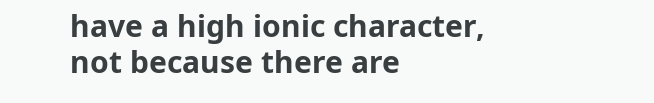have a high ionic character, not because there are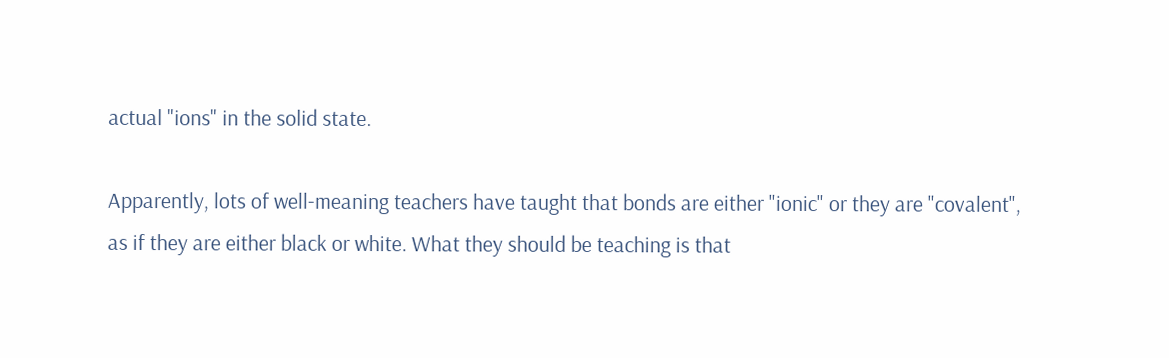actual "ions" in the solid state.

Apparently, lots of well-meaning teachers have taught that bonds are either "ionic" or they are "covalent", as if they are either black or white. What they should be teaching is that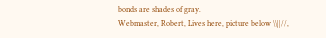bonds are shades of gray.
Webmaster, Robert, Lives here, picture below \\||//,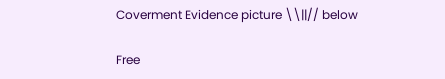Coverment Evidence picture \\||// below

Free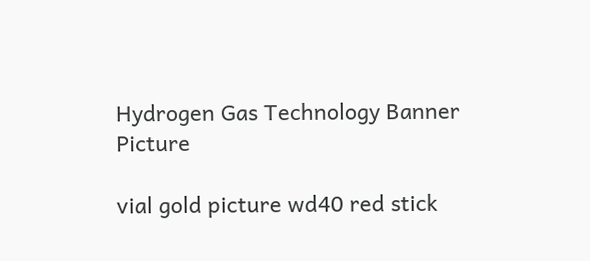Hydrogen Gas Technology Banner Picture

vial gold picture wd40 red stick